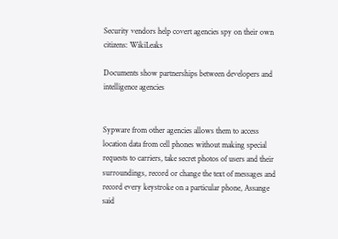Security vendors help covert agencies spy on their own citizens: WikiLeaks

Documents show partnerships between developers and intelligence agencies


Sypware from other agencies allows them to access location data from cell phones without making special requests to carriers, take secret photos of users and their surroundings, record or change the text of messages and record every keystroke on a particular phone, Assange said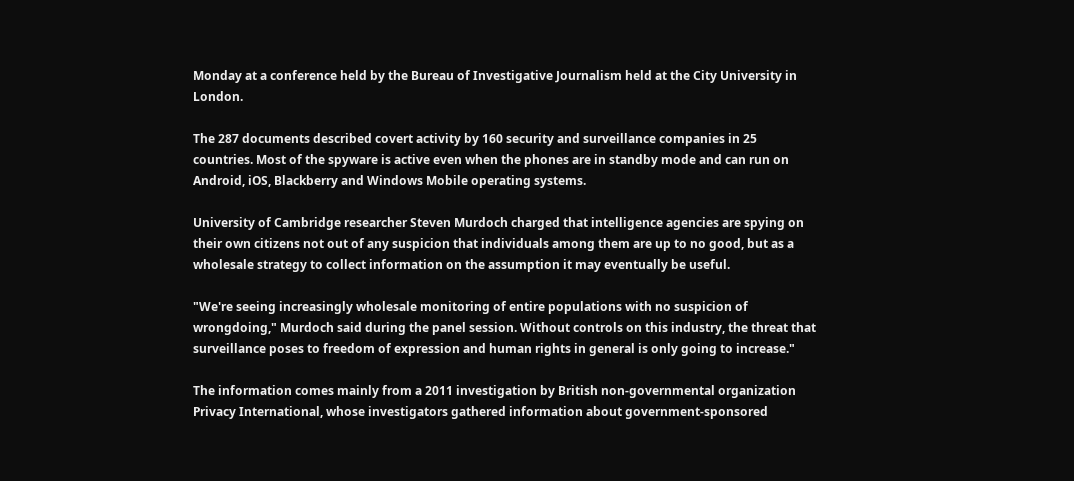Monday at a conference held by the Bureau of Investigative Journalism held at the City University in London.

The 287 documents described covert activity by 160 security and surveillance companies in 25 countries. Most of the spyware is active even when the phones are in standby mode and can run on Android, iOS, Blackberry and Windows Mobile operating systems.

University of Cambridge researcher Steven Murdoch charged that intelligence agencies are spying on their own citizens not out of any suspicion that individuals among them are up to no good, but as a wholesale strategy to collect information on the assumption it may eventually be useful.

"We're seeing increasingly wholesale monitoring of entire populations with no suspicion of wrongdoing," Murdoch said during the panel session. Without controls on this industry, the threat that surveillance poses to freedom of expression and human rights in general is only going to increase."

The information comes mainly from a 2011 investigation by British non-governmental organization Privacy International, whose investigators gathered information about government-sponsored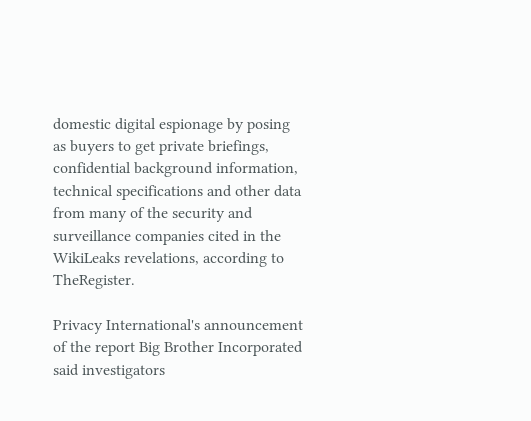domestic digital espionage by posing as buyers to get private briefings, confidential background information, technical specifications and other data from many of the security and surveillance companies cited in the WikiLeaks revelations, according to TheRegister.

Privacy International's announcement of the report Big Brother Incorporated said investigators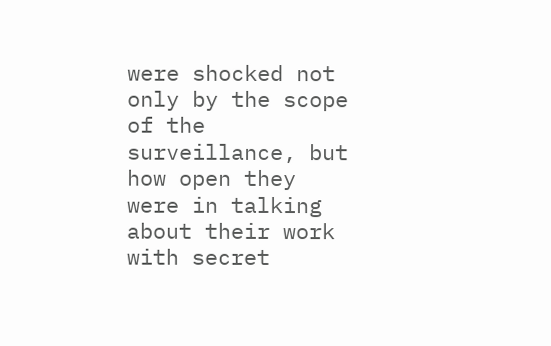were shocked not only by the scope of the surveillance, but how open they were in talking about their work with secret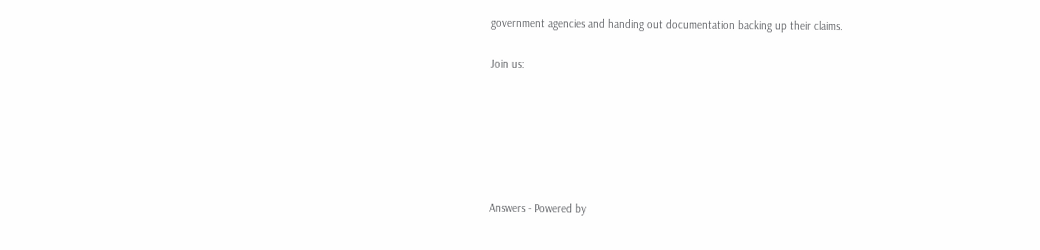government agencies and handing out documentation backing up their claims.

Join us:






Answers - Powered by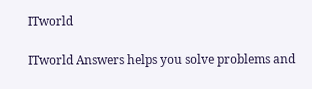ITworld

ITworld Answers helps you solve problems and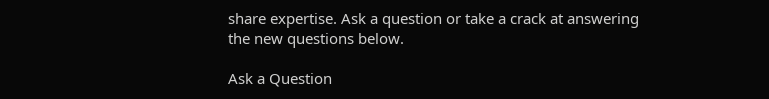share expertise. Ask a question or take a crack at answering the new questions below.

Ask a Question